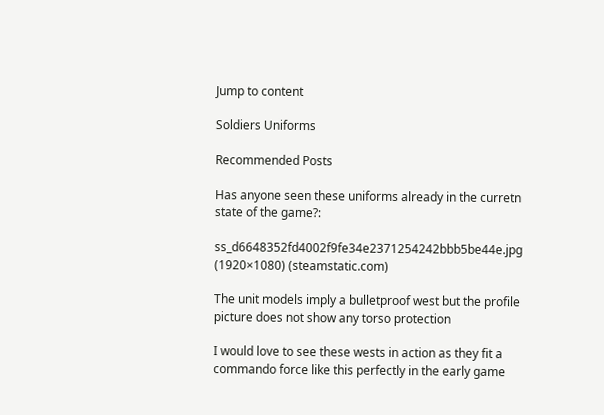Jump to content

Soldiers Uniforms

Recommended Posts

Has anyone seen these uniforms already in the curretn state of the game?:

ss_d6648352fd4002f9fe34e2371254242bbb5be44e.jpg (1920×1080) (steamstatic.com)

The unit models imply a bulletproof west but the profile picture does not show any torso protection

I would love to see these wests in action as they fit a commando force like this perfectly in the early game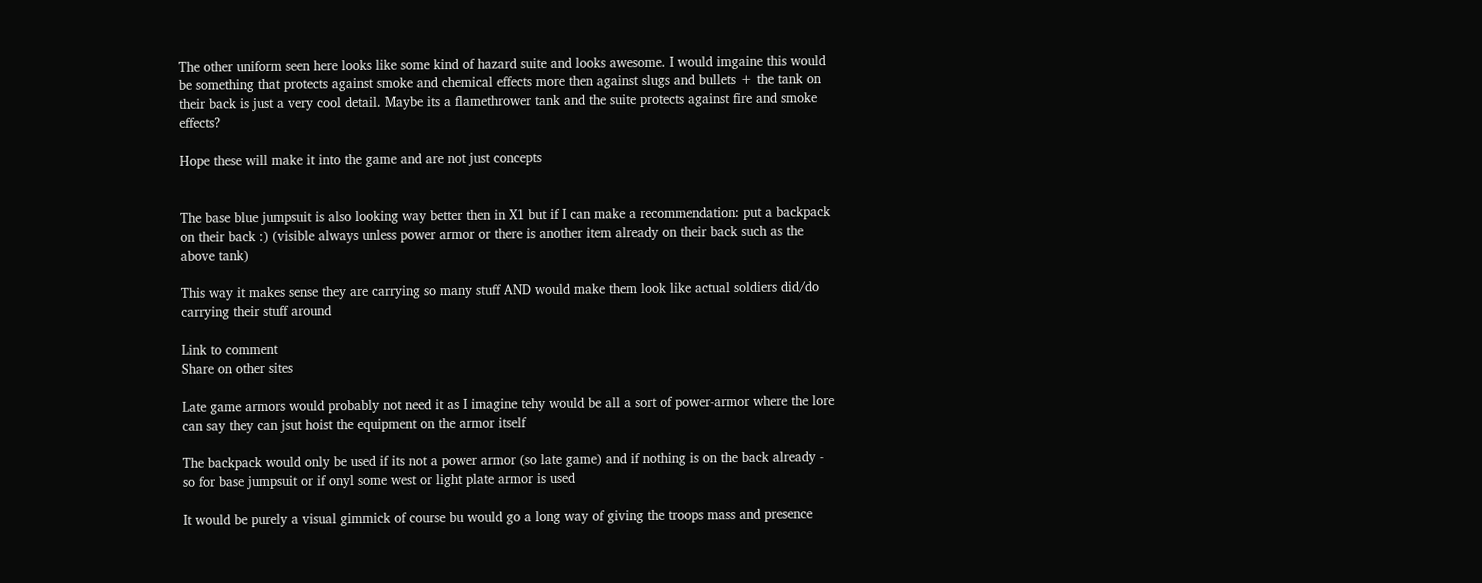The other uniform seen here looks like some kind of hazard suite and looks awesome. I would imgaine this would be something that protects against smoke and chemical effects more then against slugs and bullets + the tank on their back is just a very cool detail. Maybe its a flamethrower tank and the suite protects against fire and smoke effects?

Hope these will make it into the game and are not just concepts


The base blue jumpsuit is also looking way better then in X1 but if I can make a recommendation: put a backpack on their back :) (visible always unless power armor or there is another item already on their back such as the above tank)

This way it makes sense they are carrying so many stuff AND would make them look like actual soldiers did/do carrying their stuff around

Link to comment
Share on other sites

Late game armors would probably not need it as I imagine tehy would be all a sort of power-armor where the lore can say they can jsut hoist the equipment on the armor itself

The backpack would only be used if its not a power armor (so late game) and if nothing is on the back already - so for base jumpsuit or if onyl some west or light plate armor is used

It would be purely a visual gimmick of course bu would go a long way of giving the troops mass and presence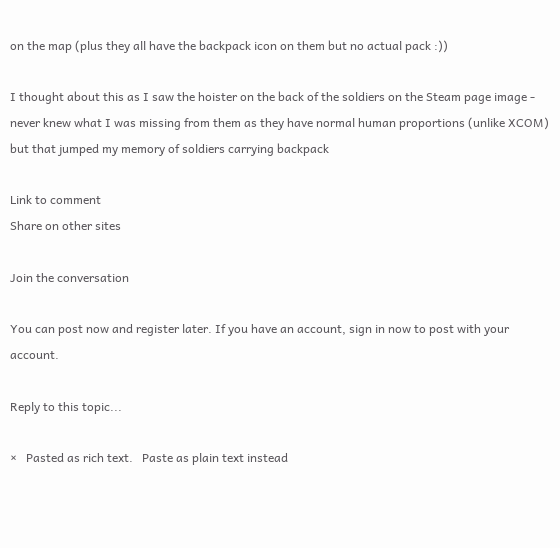on the map (plus they all have the backpack icon on them but no actual pack :))

I thought about this as I saw the hoister on the back of the soldiers on the Steam page image - never knew what I was missing from them as they have normal human proportions (unlike XCOM) but that jumped my memory of soldiers carrying backpack

Link to comment
Share on other sites

Join the conversation

You can post now and register later. If you have an account, sign in now to post with your account.

Reply to this topic...

×   Pasted as rich text.   Paste as plain text instead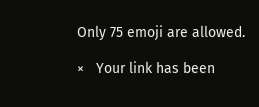Only 75 emoji are allowed.

×   Your link has been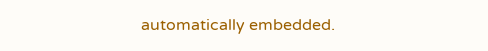automatically embedded.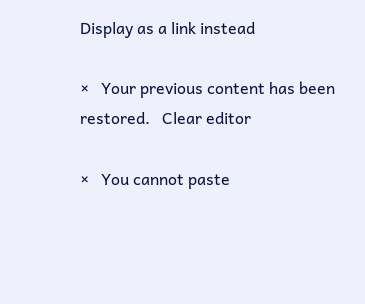Display as a link instead

×   Your previous content has been restored.   Clear editor

×   You cannot paste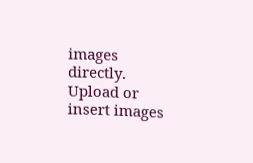images directly. Upload or insert images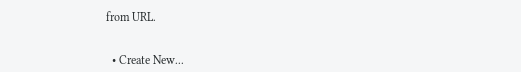from URL.


  • Create New...